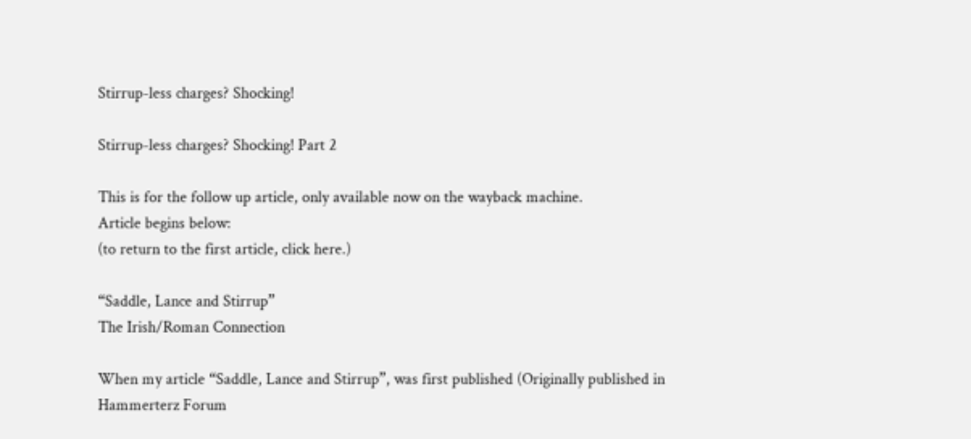Stirrup-less charges? Shocking!

Stirrup-less charges? Shocking! Part 2

This is for the follow up article, only available now on the wayback machine.
Article begins below:
(to return to the first article, click here.)

“Saddle, Lance and Stirrup”
The Irish/Roman Connection

When my article “Saddle, Lance and Stirrup”, was first published (Originally published in Hammerterz Forum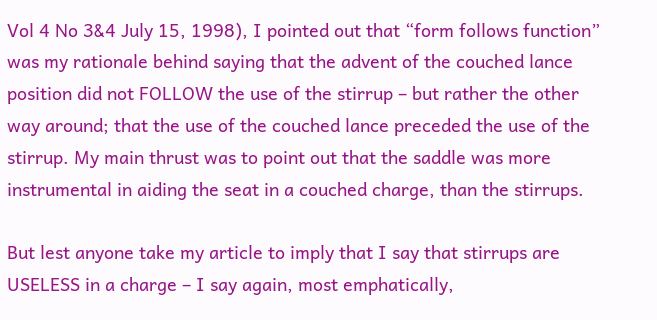Vol 4 No 3&4 July 15, 1998), I pointed out that “form follows function” was my rationale behind saying that the advent of the couched lance position did not FOLLOW the use of the stirrup – but rather the other way around; that the use of the couched lance preceded the use of the stirrup. My main thrust was to point out that the saddle was more instrumental in aiding the seat in a couched charge, than the stirrups.

But lest anyone take my article to imply that I say that stirrups are USELESS in a charge – I say again, most emphatically,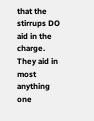that the stirrups DO aid in the charge. They aid in most anything one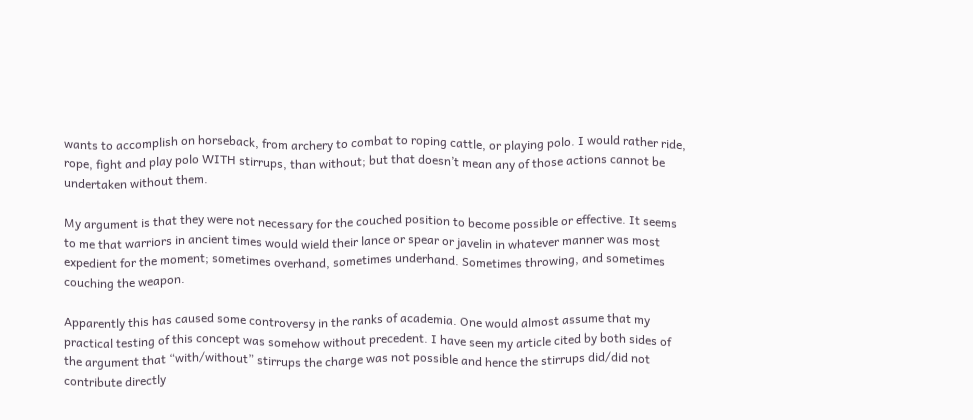wants to accomplish on horseback, from archery to combat to roping cattle, or playing polo. I would rather ride, rope, fight and play polo WITH stirrups, than without; but that doesn’t mean any of those actions cannot be undertaken without them.

My argument is that they were not necessary for the couched position to become possible or effective. It seems to me that warriors in ancient times would wield their lance or spear or javelin in whatever manner was most expedient for the moment; sometimes overhand, sometimes underhand. Sometimes throwing, and sometimes couching the weapon.

Apparently this has caused some controversy in the ranks of academia. One would almost assume that my practical testing of this concept was somehow without precedent. I have seen my article cited by both sides of the argument that “with/without” stirrups the charge was not possible and hence the stirrups did/did not contribute directly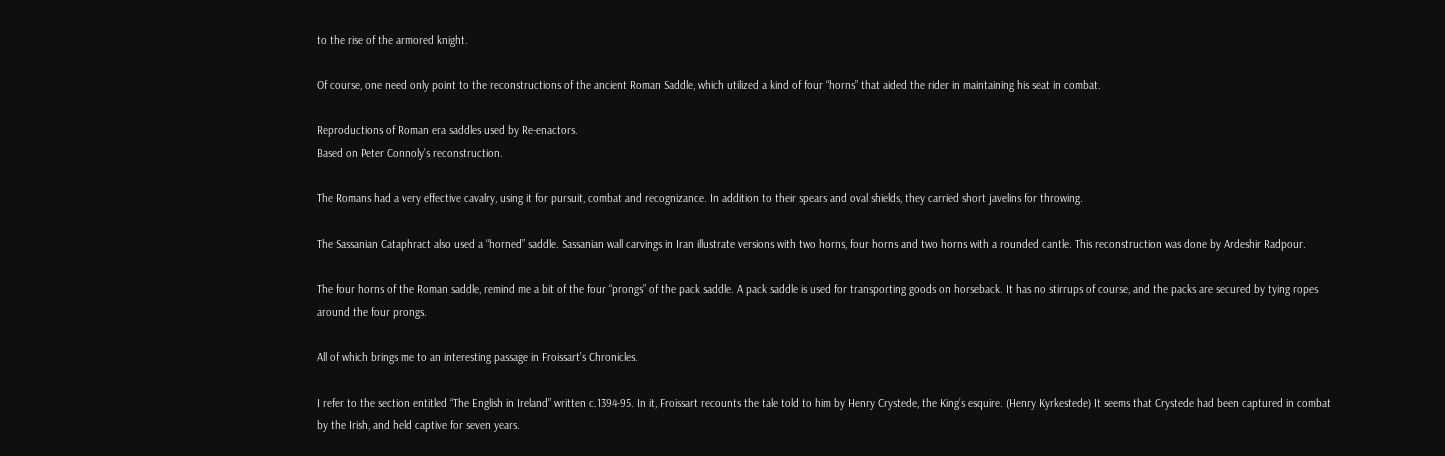to the rise of the armored knight.

Of course, one need only point to the reconstructions of the ancient Roman Saddle, which utilized a kind of four “horns” that aided the rider in maintaining his seat in combat.

Reproductions of Roman era saddles used by Re-enactors.
Based on Peter Connoly’s reconstruction.

The Romans had a very effective cavalry, using it for pursuit, combat and recognizance. In addition to their spears and oval shields, they carried short javelins for throwing.

The Sassanian Cataphract also used a “horned” saddle. Sassanian wall carvings in Iran illustrate versions with two horns, four horns and two horns with a rounded cantle. This reconstruction was done by Ardeshir Radpour.

The four horns of the Roman saddle, remind me a bit of the four “prongs” of the pack saddle. A pack saddle is used for transporting goods on horseback. It has no stirrups of course, and the packs are secured by tying ropes around the four prongs.

All of which brings me to an interesting passage in Froissart’s Chronicles.

I refer to the section entitled “The English in Ireland” written c.1394-95. In it, Froissart recounts the tale told to him by Henry Crystede, the King’s esquire. (Henry Kyrkestede) It seems that Crystede had been captured in combat by the Irish, and held captive for seven years.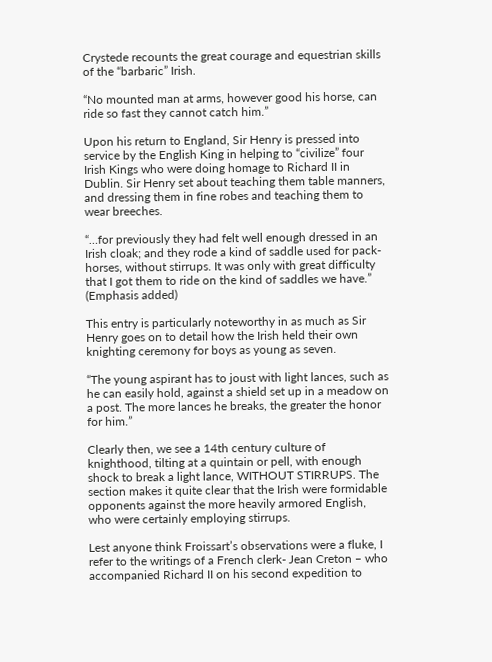Crystede recounts the great courage and equestrian skills of the “barbaric” Irish.

“No mounted man at arms, however good his horse, can ride so fast they cannot catch him.”

Upon his return to England, Sir Henry is pressed into service by the English King in helping to “civilize” four Irish Kings who were doing homage to Richard II in Dublin. Sir Henry set about teaching them table manners, and dressing them in fine robes and teaching them to wear breeches.

“…for previously they had felt well enough dressed in an Irish cloak; and they rode a kind of saddle used for pack-horses, without stirrups. It was only with great difficulty that I got them to ride on the kind of saddles we have.” (Emphasis added)

This entry is particularly noteworthy in as much as Sir Henry goes on to detail how the Irish held their own knighting ceremony for boys as young as seven.

“The young aspirant has to joust with light lances, such as he can easily hold, against a shield set up in a meadow on a post. The more lances he breaks, the greater the honor for him.”

Clearly then, we see a 14th century culture of knighthood, tilting at a quintain or pell, with enough shock to break a light lance, WITHOUT STIRRUPS. The section makes it quite clear that the Irish were formidable opponents against the more heavily armored English, who were certainly employing stirrups.

Lest anyone think Froissart’s observations were a fluke, I refer to the writings of a French clerk- Jean Creton – who accompanied Richard II on his second expedition to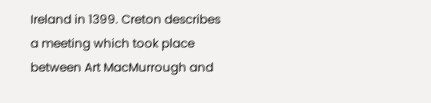Ireland in 1399. Creton describes a meeting which took place between Art MacMurrough and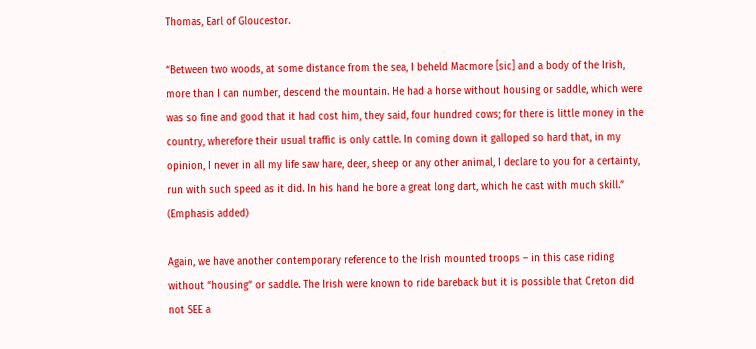Thomas, Earl of Gloucestor.

“Between two woods, at some distance from the sea, I beheld Macmore [sic] and a body of the Irish, more than I can number, descend the mountain. He had a horse without housing or saddle, which were was so fine and good that it had cost him, they said, four hundred cows; for there is little money in the country, wherefore their usual traffic is only cattle. In coming down it galloped so hard that, in my opinion, I never in all my life saw hare, deer, sheep or any other animal, I declare to you for a certainty, run with such speed as it did. In his hand he bore a great long dart, which he cast with much skill.” (Emphasis added)

Again, we have another contemporary reference to the Irish mounted troops – in this case riding without “housing” or saddle. The Irish were known to ride bareback but it is possible that Creton did not SEE a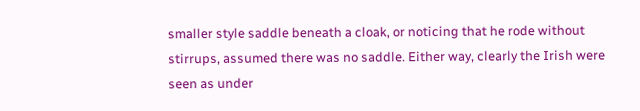smaller style saddle beneath a cloak, or noticing that he rode without stirrups, assumed there was no saddle. Either way, clearly the Irish were seen as under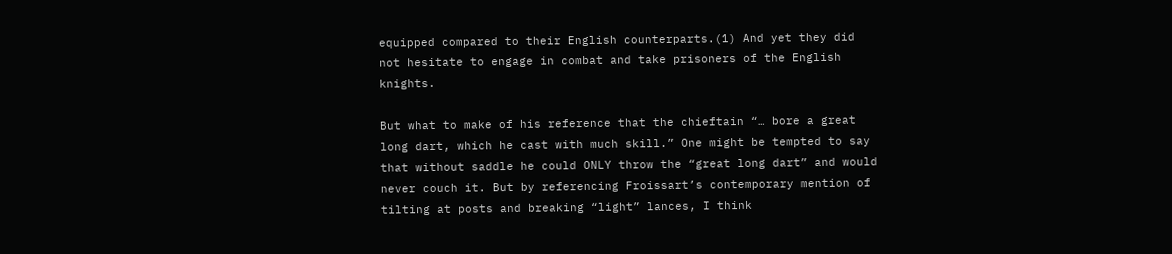equipped compared to their English counterparts.(1) And yet they did not hesitate to engage in combat and take prisoners of the English knights.

But what to make of his reference that the chieftain “… bore a great long dart, which he cast with much skill.” One might be tempted to say that without saddle he could ONLY throw the “great long dart” and would never couch it. But by referencing Froissart’s contemporary mention of tilting at posts and breaking “light” lances, I think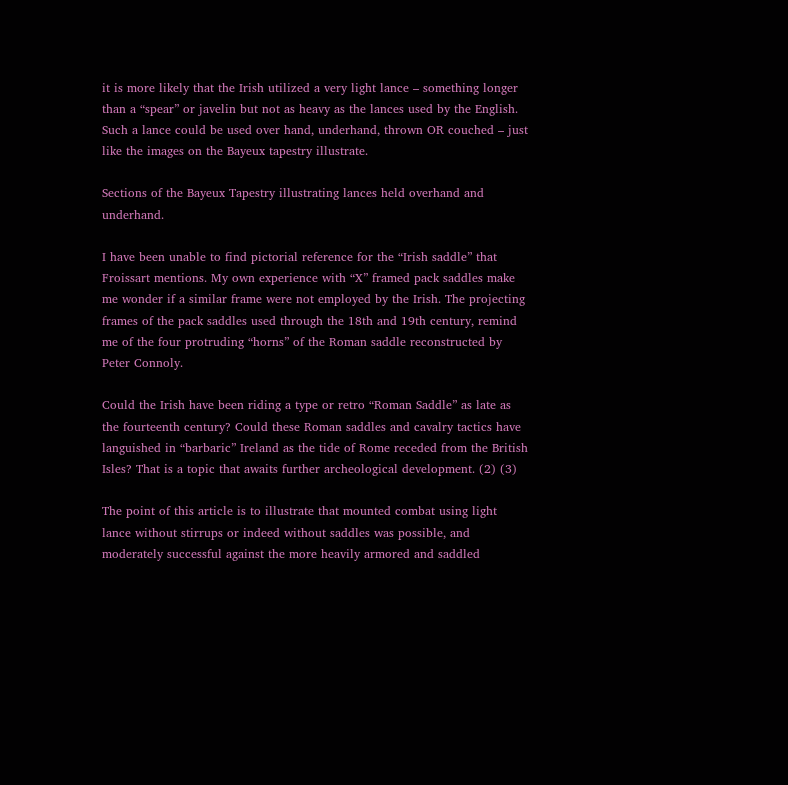it is more likely that the Irish utilized a very light lance – something longer than a “spear” or javelin but not as heavy as the lances used by the English. Such a lance could be used over hand, underhand, thrown OR couched – just like the images on the Bayeux tapestry illustrate.

Sections of the Bayeux Tapestry illustrating lances held overhand and underhand.

I have been unable to find pictorial reference for the “Irish saddle” that Froissart mentions. My own experience with “X” framed pack saddles make me wonder if a similar frame were not employed by the Irish. The projecting frames of the pack saddles used through the 18th and 19th century, remind me of the four protruding “horns” of the Roman saddle reconstructed by Peter Connoly.

Could the Irish have been riding a type or retro “Roman Saddle” as late as the fourteenth century? Could these Roman saddles and cavalry tactics have languished in “barbaric” Ireland as the tide of Rome receded from the British Isles? That is a topic that awaits further archeological development. (2) (3)

The point of this article is to illustrate that mounted combat using light lance without stirrups or indeed without saddles was possible, and moderately successful against the more heavily armored and saddled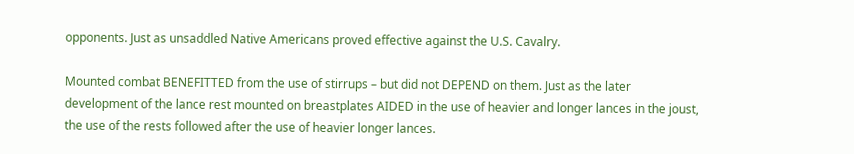opponents. Just as unsaddled Native Americans proved effective against the U.S. Cavalry.

Mounted combat BENEFITTED from the use of stirrups – but did not DEPEND on them. Just as the later development of the lance rest mounted on breastplates AIDED in the use of heavier and longer lances in the joust, the use of the rests followed after the use of heavier longer lances.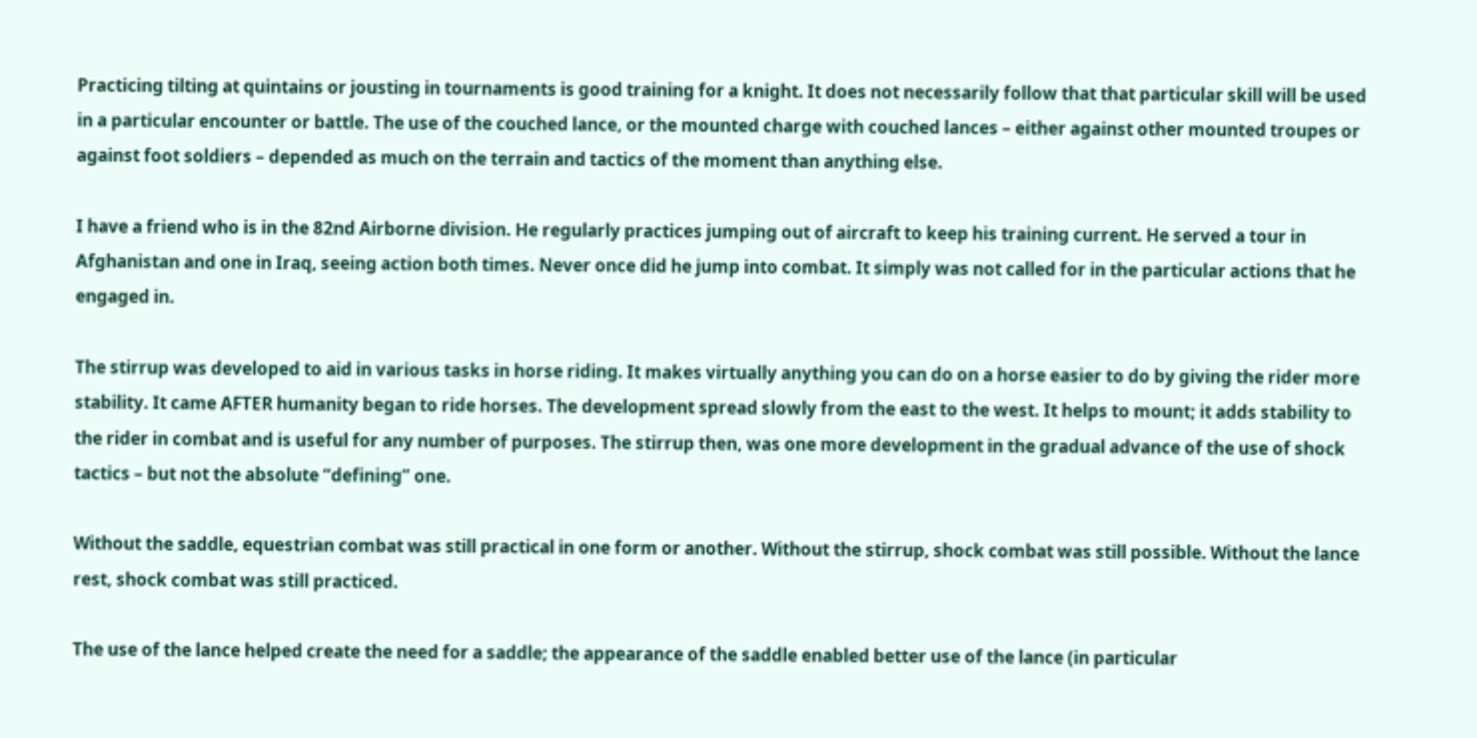Practicing tilting at quintains or jousting in tournaments is good training for a knight. It does not necessarily follow that that particular skill will be used in a particular encounter or battle. The use of the couched lance, or the mounted charge with couched lances – either against other mounted troupes or against foot soldiers – depended as much on the terrain and tactics of the moment than anything else.

I have a friend who is in the 82nd Airborne division. He regularly practices jumping out of aircraft to keep his training current. He served a tour in Afghanistan and one in Iraq, seeing action both times. Never once did he jump into combat. It simply was not called for in the particular actions that he engaged in.

The stirrup was developed to aid in various tasks in horse riding. It makes virtually anything you can do on a horse easier to do by giving the rider more stability. It came AFTER humanity began to ride horses. The development spread slowly from the east to the west. It helps to mount; it adds stability to the rider in combat and is useful for any number of purposes. The stirrup then, was one more development in the gradual advance of the use of shock tactics – but not the absolute “defining” one.

Without the saddle, equestrian combat was still practical in one form or another. Without the stirrup, shock combat was still possible. Without the lance rest, shock combat was still practiced.

The use of the lance helped create the need for a saddle; the appearance of the saddle enabled better use of the lance (in particular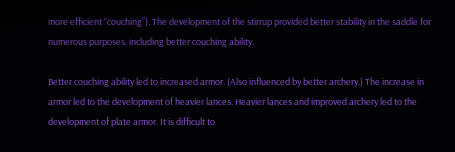more efficient “couching”). The development of the stirrup provided better stability in the saddle for numerous purposes, including better couching ability.

Better couching ability led to increased armor. (Also influenced by better archery.) The increase in armor led to the development of heavier lances. Heavier lances and improved archery led to the development of plate armor. It is difficult to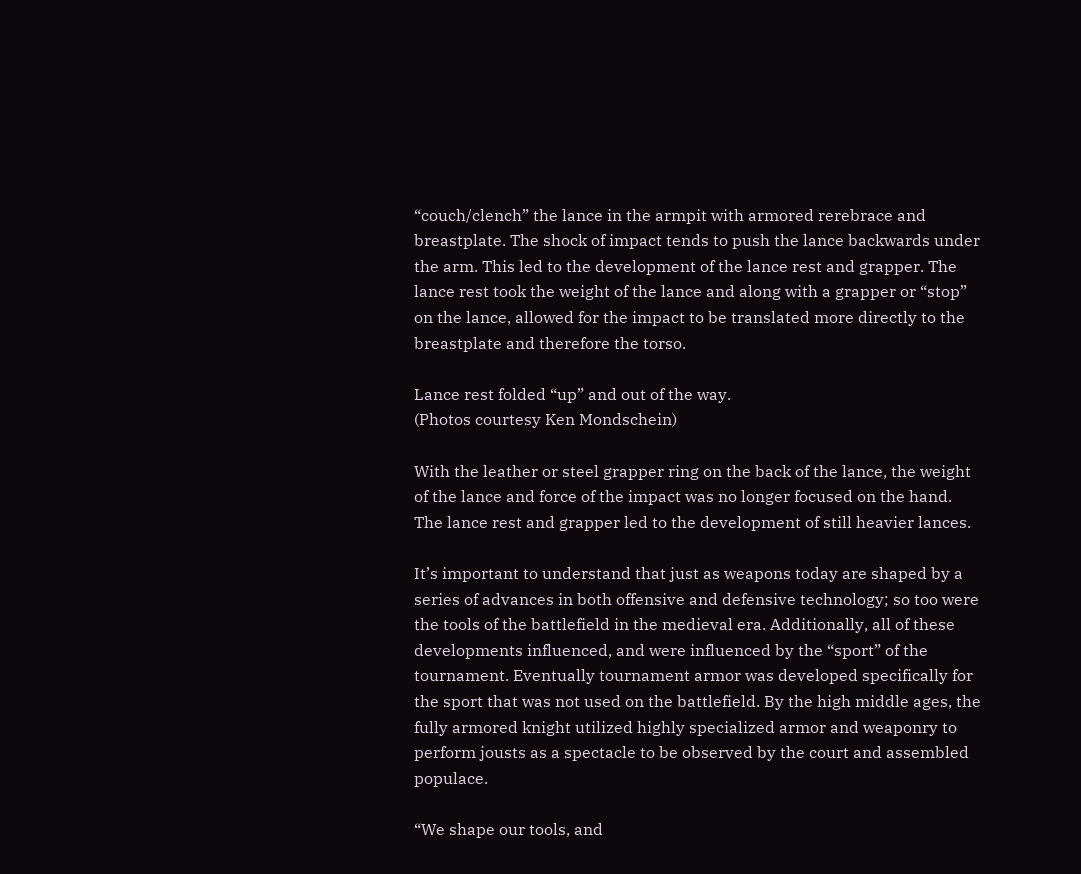“couch/clench” the lance in the armpit with armored rerebrace and breastplate. The shock of impact tends to push the lance backwards under the arm. This led to the development of the lance rest and grapper. The lance rest took the weight of the lance and along with a grapper or “stop” on the lance, allowed for the impact to be translated more directly to the breastplate and therefore the torso.

Lance rest folded “up” and out of the way.
(Photos courtesy Ken Mondschein)

With the leather or steel grapper ring on the back of the lance, the weight of the lance and force of the impact was no longer focused on the hand. The lance rest and grapper led to the development of still heavier lances.

It’s important to understand that just as weapons today are shaped by a series of advances in both offensive and defensive technology; so too were the tools of the battlefield in the medieval era. Additionally, all of these developments influenced, and were influenced by the “sport” of the tournament. Eventually tournament armor was developed specifically for the sport that was not used on the battlefield. By the high middle ages, the fully armored knight utilized highly specialized armor and weaponry to perform jousts as a spectacle to be observed by the court and assembled populace.

“We shape our tools, and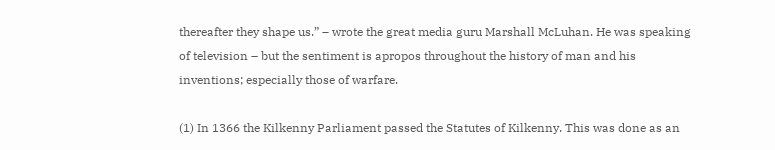thereafter they shape us.” – wrote the great media guru Marshall McLuhan. He was speaking of television – but the sentiment is apropos throughout the history of man and his inventions; especially those of warfare.

(1) In 1366 the Kilkenny Parliament passed the Statutes of Kilkenny. This was done as an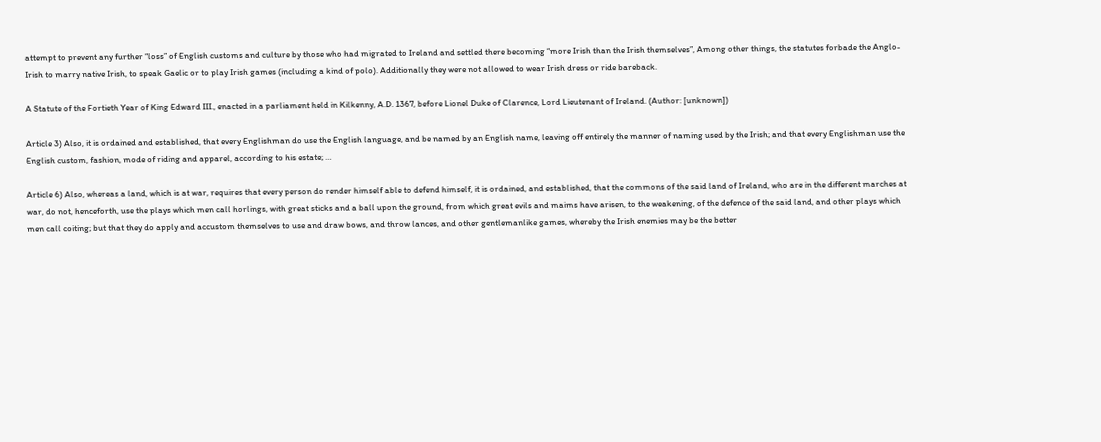attempt to prevent any further “loss” of English customs and culture by those who had migrated to Ireland and settled there becoming “more Irish than the Irish themselves”, Among other things, the statutes forbade the Anglo-Irish to marry native Irish, to speak Gaelic or to play Irish games (including a kind of polo). Additionally they were not allowed to wear Irish dress or ride bareback.

A Statute of the Fortieth Year of King Edward III., enacted in a parliament held in Kilkenny, A.D. 1367, before Lionel Duke of Clarence, Lord Lieutenant of Ireland. (Author: [unknown])

Article 3) Also, it is ordained and established, that every Englishman do use the English language, and be named by an English name, leaving off entirely the manner of naming used by the Irish; and that every Englishman use the English custom, fashion, mode of riding and apparel, according to his estate; …

Article 6) Also, whereas a land, which is at war, requires that every person do render himself able to defend himself, it is ordained, and established, that the commons of the said land of Ireland, who are in the different marches at war, do not, henceforth, use the plays which men call horlings, with great sticks and a ball upon the ground, from which great evils and maims have arisen, to the weakening, of the defence of the said land, and other plays which men call coiting; but that they do apply and accustom themselves to use and draw bows, and throw lances, and other gentlemanlike games, whereby the Irish enemies may be the better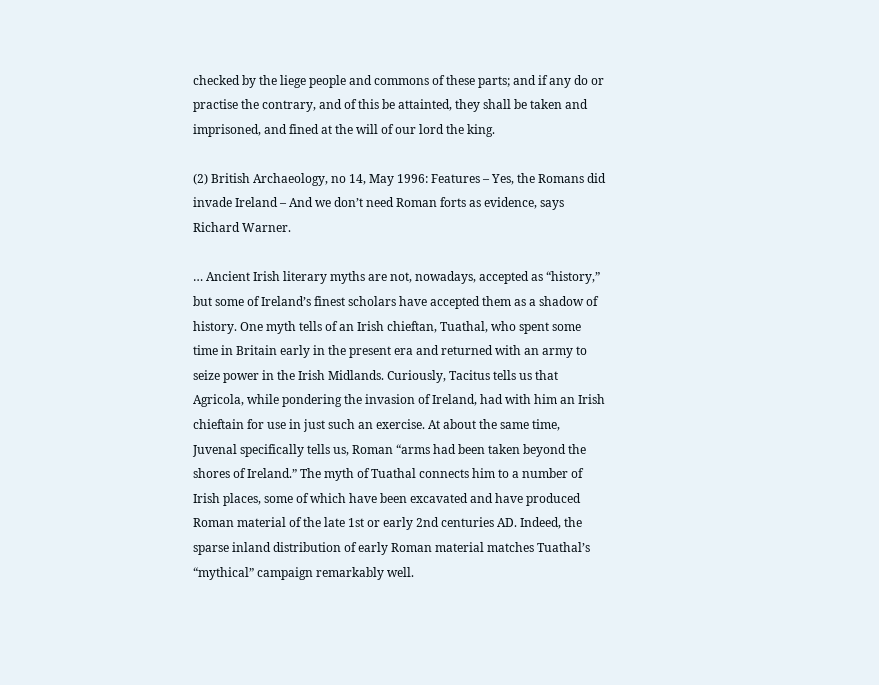checked by the liege people and commons of these parts; and if any do or practise the contrary, and of this be attainted, they shall be taken and imprisoned, and fined at the will of our lord the king.

(2) British Archaeology, no 14, May 1996: Features – Yes, the Romans did invade Ireland – And we don’t need Roman forts as evidence, says Richard Warner.

… Ancient Irish literary myths are not, nowadays, accepted as “history,” but some of Ireland’s finest scholars have accepted them as a shadow of history. One myth tells of an Irish chieftan, Tuathal, who spent some time in Britain early in the present era and returned with an army to seize power in the Irish Midlands. Curiously, Tacitus tells us that Agricola, while pondering the invasion of Ireland, had with him an Irish chieftain for use in just such an exercise. At about the same time, Juvenal specifically tells us, Roman “arms had been taken beyond the shores of Ireland.” The myth of Tuathal connects him to a number of Irish places, some of which have been excavated and have produced Roman material of the late 1st or early 2nd centuries AD. Indeed, the sparse inland distribution of early Roman material matches Tuathal’s “mythical” campaign remarkably well.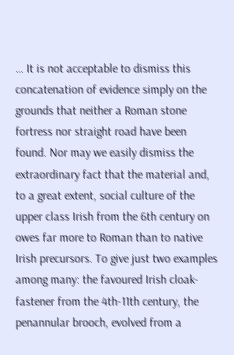… It is not acceptable to dismiss this concatenation of evidence simply on the grounds that neither a Roman stone fortress nor straight road have been found. Nor may we easily dismiss the extraordinary fact that the material and, to a great extent, social culture of the upper class Irish from the 6th century on owes far more to Roman than to native Irish precursors. To give just two examples among many: the favoured Irish cloak-fastener from the 4th-11th century, the penannular brooch, evolved from a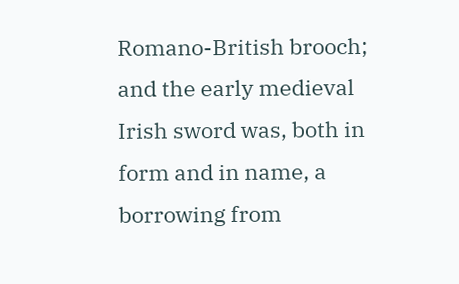Romano-British brooch; and the early medieval Irish sword was, both in form and in name, a borrowing from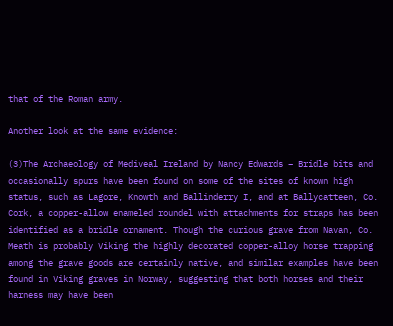that of the Roman army.

Another look at the same evidence:

(3)The Archaeology of Mediveal Ireland by Nancy Edwards – Bridle bits and occasionally spurs have been found on some of the sites of known high status, such as Lagore, Knowth and Ballinderry I, and at Ballycatteen, Co. Cork, a copper-allow enameled roundel with attachments for straps has been identified as a bridle ornament. Though the curious grave from Navan, Co. Meath is probably Viking the highly decorated copper-alloy horse trapping among the grave goods are certainly native, and similar examples have been found in Viking graves in Norway, suggesting that both horses and their harness may have been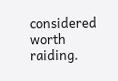considered worth raiding.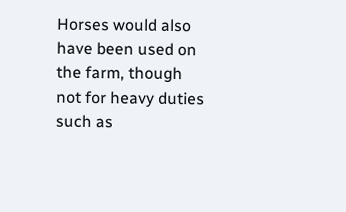Horses would also have been used on the farm, though not for heavy duties such as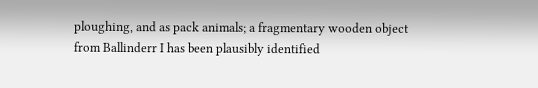ploughing, and as pack animals; a fragmentary wooden object from Ballinderr I has been plausibly identified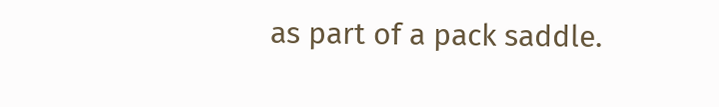as part of a pack saddle.